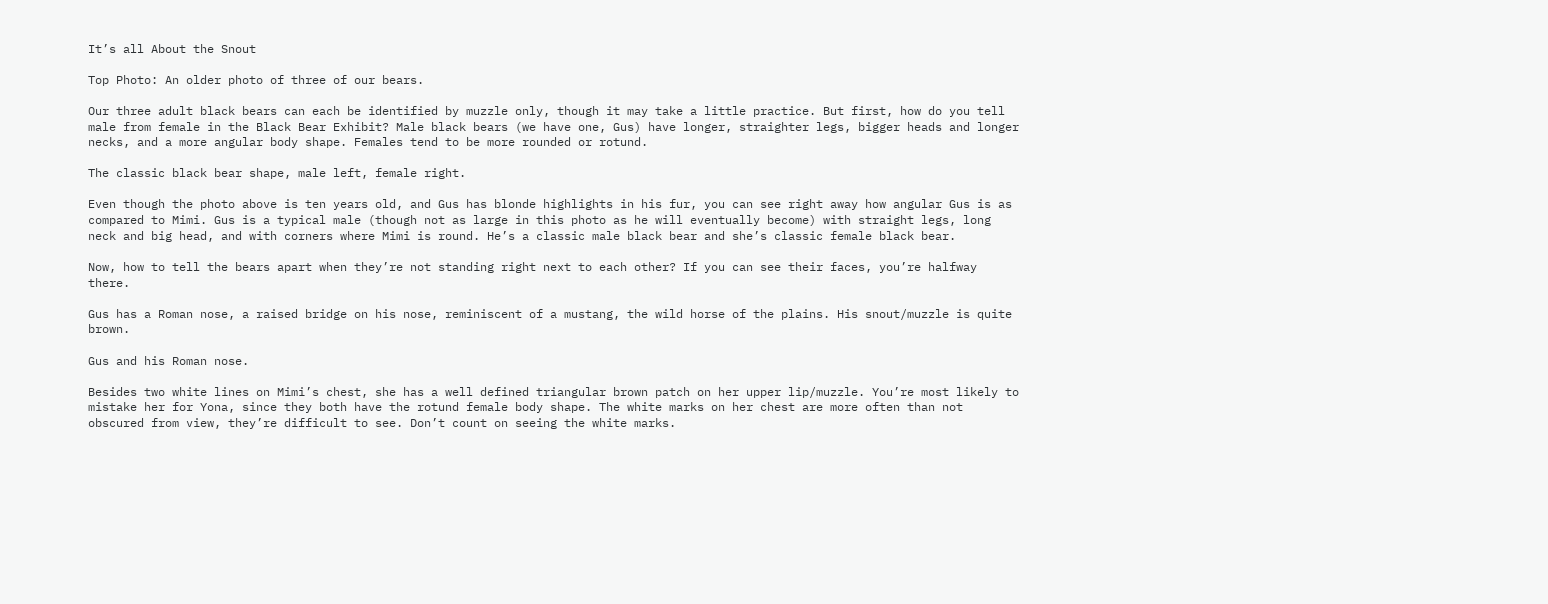It’s all About the Snout

Top Photo: An older photo of three of our bears.

Our three adult black bears can each be identified by muzzle only, though it may take a little practice. But first, how do you tell male from female in the Black Bear Exhibit? Male black bears (we have one, Gus) have longer, straighter legs, bigger heads and longer necks, and a more angular body shape. Females tend to be more rounded or rotund.

The classic black bear shape, male left, female right.

Even though the photo above is ten years old, and Gus has blonde highlights in his fur, you can see right away how angular Gus is as compared to Mimi. Gus is a typical male (though not as large in this photo as he will eventually become) with straight legs, long neck and big head, and with corners where Mimi is round. He’s a classic male black bear and she’s classic female black bear.

Now, how to tell the bears apart when they’re not standing right next to each other? If you can see their faces, you’re halfway there.

Gus has a Roman nose, a raised bridge on his nose, reminiscent of a mustang, the wild horse of the plains. His snout/muzzle is quite brown.

Gus and his Roman nose.

Besides two white lines on Mimi’s chest, she has a well defined triangular brown patch on her upper lip/muzzle. You’re most likely to mistake her for Yona, since they both have the rotund female body shape. The white marks on her chest are more often than not obscured from view, they’re difficult to see. Don’t count on seeing the white marks.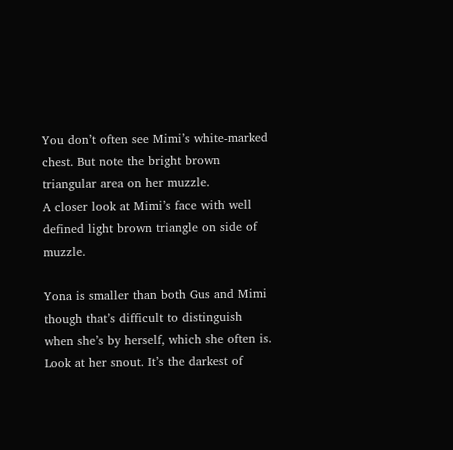You don’t often see Mimi’s white-marked chest. But note the bright brown triangular area on her muzzle.
A closer look at Mimi’s face with well defined light brown triangle on side of muzzle.

Yona is smaller than both Gus and Mimi though that’s difficult to distinguish when she’s by herself, which she often is. Look at her snout. It’s the darkest of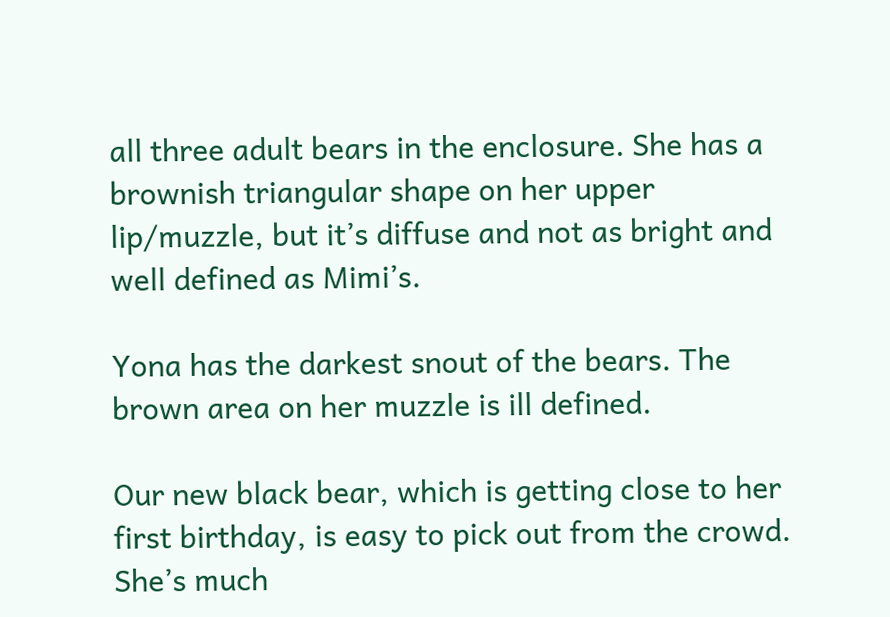all three adult bears in the enclosure. She has a brownish triangular shape on her upper lip/muzzle, but it’s diffuse and not as bright and well defined as Mimi’s.

Yona has the darkest snout of the bears. The brown area on her muzzle is ill defined.

Our new black bear, which is getting close to her first birthday, is easy to pick out from the crowd. She’s much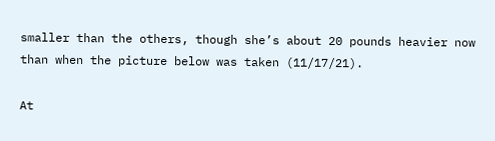smaller than the others, though she’s about 20 pounds heavier now than when the picture below was taken (11/17/21).

At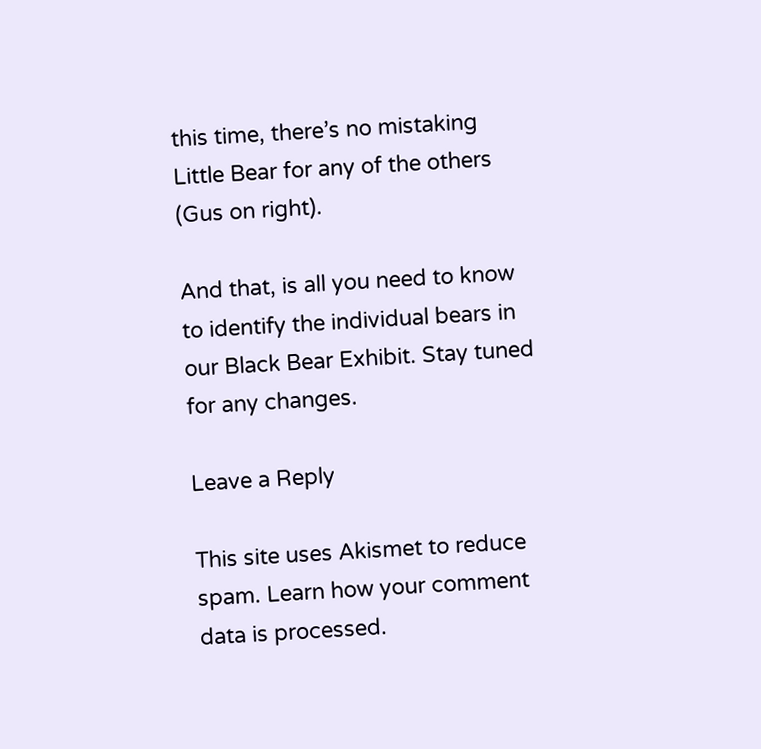this time, there’s no mistaking Little Bear for any of the others (Gus on right).

And that, is all you need to know to identify the individual bears in our Black Bear Exhibit. Stay tuned for any changes.

Leave a Reply

This site uses Akismet to reduce spam. Learn how your comment data is processed.